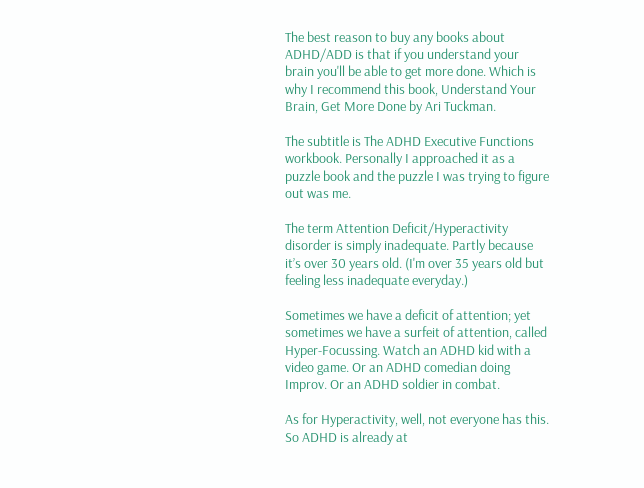The best reason to buy any books about ADHD/ADD is that if you understand your brain you'll be able to get more done. Which is why I recommend this book, Understand Your Brain, Get More Done by Ari Tuckman.

The subtitle is The ADHD Executive Functions workbook. Personally I approached it as a puzzle book and the puzzle I was trying to figure out was me.

The term Attention Deficit/Hyperactivity disorder is simply inadequate. Partly because it’s over 30 years old. (I'm over 35 years old but feeling less inadequate everyday.)

Sometimes we have a deficit of attention; yet sometimes we have a surfeit of attention, called Hyper-Focussing. Watch an ADHD kid with a video game. Or an ADHD comedian doing Improv. Or an ADHD soldier in combat.

As for Hyperactivity, well, not everyone has this. So ADHD is already at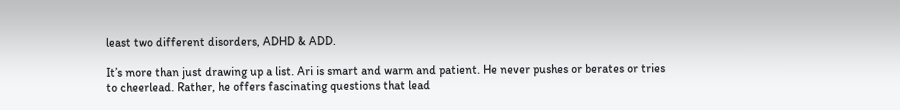least two different disorders, ADHD & ADD.

It’s more than just drawing up a list. Ari is smart and warm and patient. He never pushes or berates or tries to cheerlead. Rather, he offers fascinating questions that lead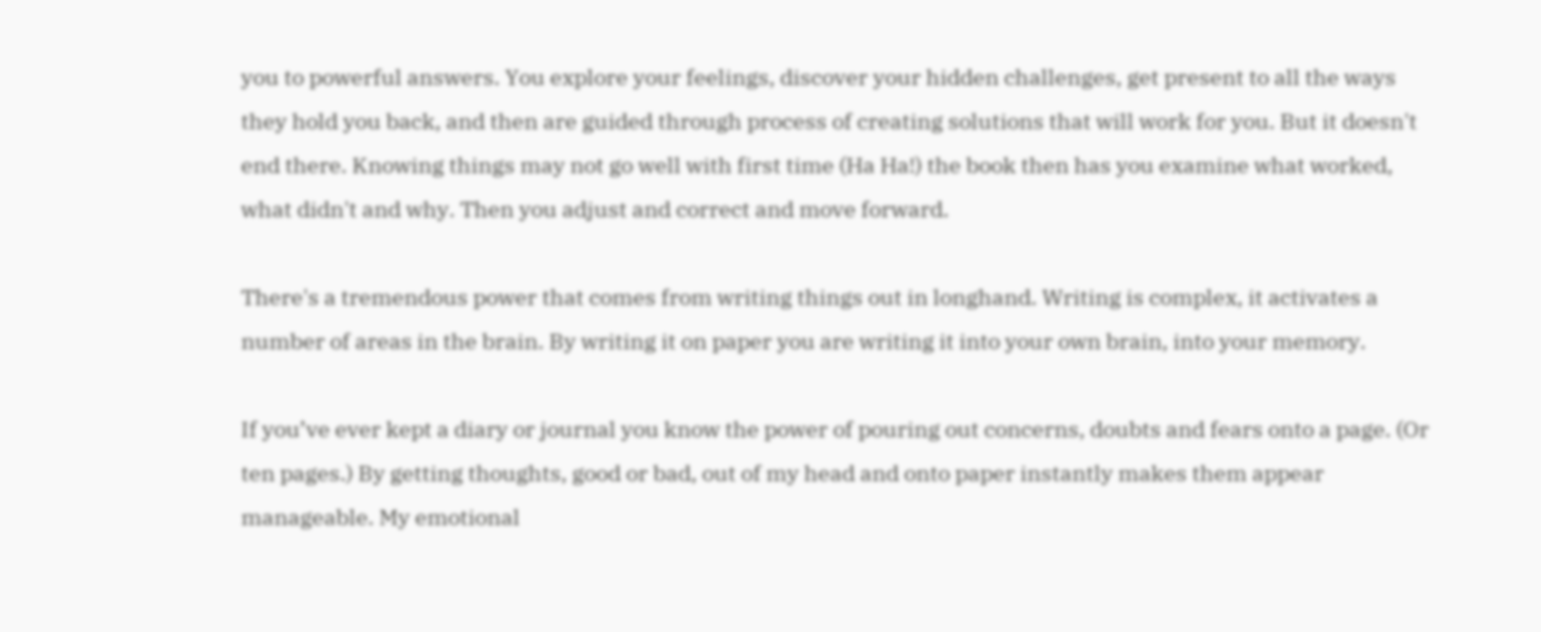you to powerful answers. You explore your feelings, discover your hidden challenges, get present to all the ways they hold you back, and then are guided through process of creating solutions that will work for you. But it doesn't end there. Knowing things may not go well with first time (Ha Ha!) the book then has you examine what worked, what didn't and why. Then you adjust and correct and move forward.

There's a tremendous power that comes from writing things out in longhand. Writing is complex, it activates a number of areas in the brain. By writing it on paper you are writing it into your own brain, into your memory.

If you’ve ever kept a diary or journal you know the power of pouring out concerns, doubts and fears onto a page. (Or ten pages.) By getting thoughts, good or bad, out of my head and onto paper instantly makes them appear manageable. My emotional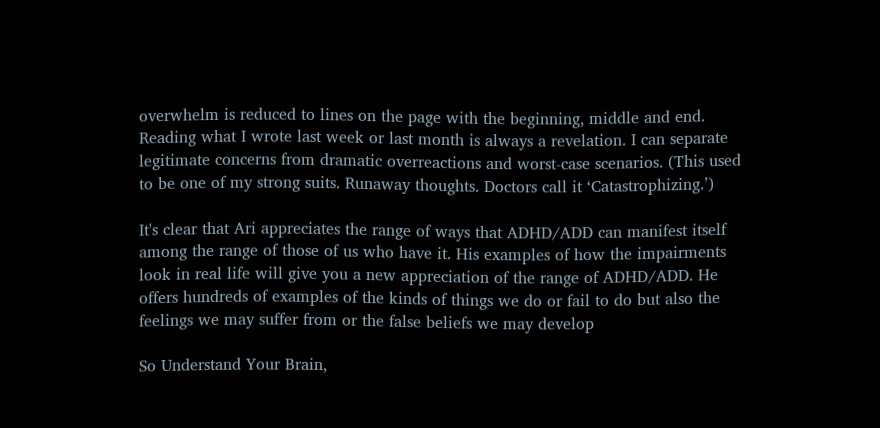overwhelm is reduced to lines on the page with the beginning, middle and end. Reading what I wrote last week or last month is always a revelation. I can separate legitimate concerns from dramatic overreactions and worst-case scenarios. (This used to be one of my strong suits. Runaway thoughts. Doctors call it ‘Catastrophizing.’)

It's clear that Ari appreciates the range of ways that ADHD/ADD can manifest itself among the range of those of us who have it. His examples of how the impairments look in real life will give you a new appreciation of the range of ADHD/ADD. He offers hundreds of examples of the kinds of things we do or fail to do but also the feelings we may suffer from or the false beliefs we may develop

So Understand Your Brain,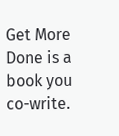Get More Done is a book you co-write.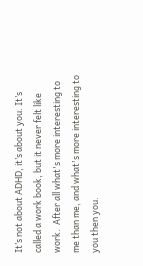It’s not about ADHD, it’s about you. It’s called a work book, but it never felt like work.  After all what's more interesting to me than me, and what's more interesting to you then you.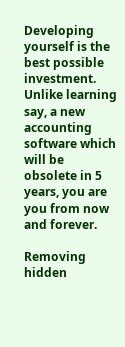Developing yourself is the best possible investment. Unlike learning say, a new accounting software which will be obsolete in 5 years, you are you from now and forever.

Removing hidden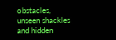obstacles, unseen shackles and hidden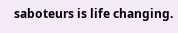saboteurs is life changing.